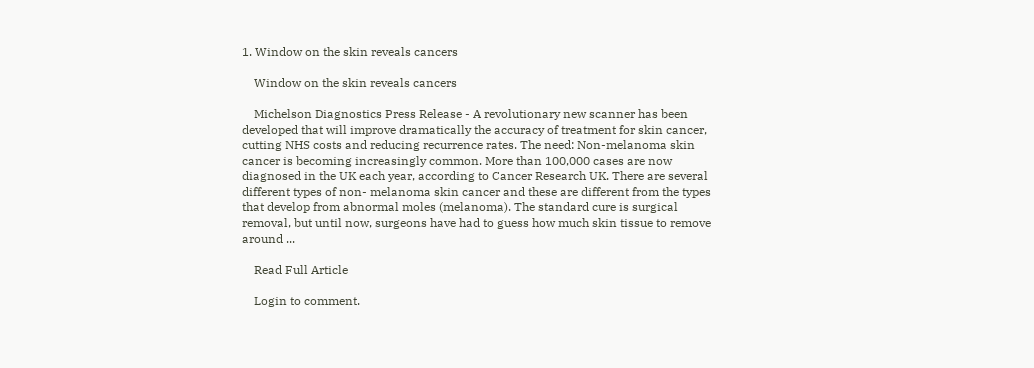1. Window on the skin reveals cancers

    Window on the skin reveals cancers

    Michelson Diagnostics Press Release - A revolutionary new scanner has been developed that will improve dramatically the accuracy of treatment for skin cancer, cutting NHS costs and reducing recurrence rates. The need: Non-melanoma skin cancer is becoming increasingly common. More than 100,000 cases are now diagnosed in the UK each year, according to Cancer Research UK. There are several different types of non- melanoma skin cancer and these are different from the types that develop from abnormal moles (melanoma). The standard cure is surgical removal, but until now, surgeons have had to guess how much skin tissue to remove around ...

    Read Full Article

    Login to comment.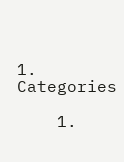1. Categories

    1.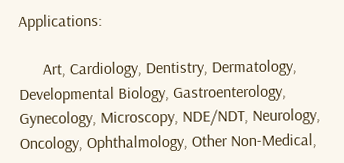Applications:

      Art, Cardiology, Dentistry, Dermatology, Developmental Biology, Gastroenterology, Gynecology, Microscopy, NDE/NDT, Neurology, Oncology, Ophthalmology, Other Non-Medical,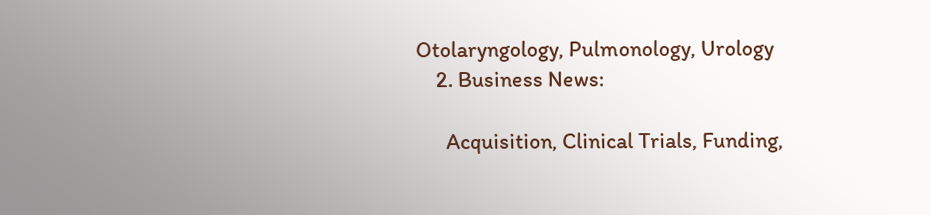Otolaryngology, Pulmonology, Urology
    2. Business News:

      Acquisition, Clinical Trials, Funding,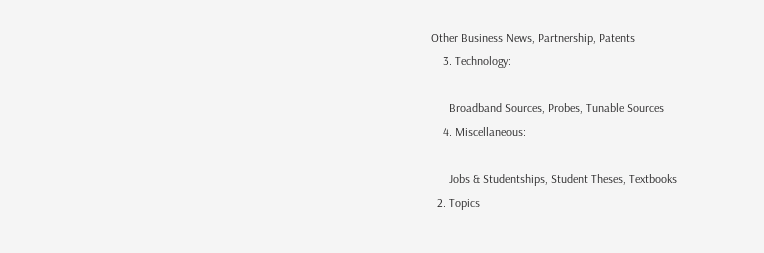Other Business News, Partnership, Patents
    3. Technology:

      Broadband Sources, Probes, Tunable Sources
    4. Miscellaneous:

      Jobs & Studentships, Student Theses, Textbooks
  2. Topics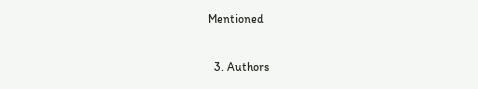Mentioned

  3. Authors